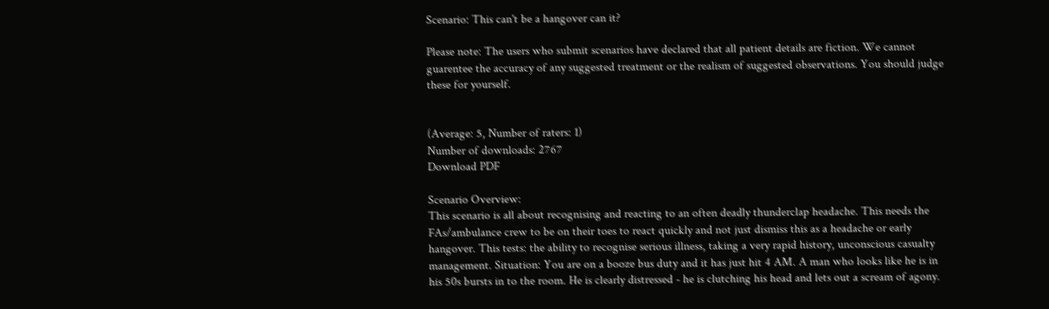Scenario: This can't be a hangover can it?

Please note: The users who submit scenarios have declared that all patient details are fiction. We cannot guarentee the accuracy of any suggested treatment or the realism of suggested observations. You should judge these for yourself.


(Average: 5, Number of raters: 1)
Number of downloads: 2767
Download PDF

Scenario Overview:
This scenario is all about recognising and reacting to an often deadly thunderclap headache. This needs the FAs/ambulance crew to be on their toes to react quickly and not just dismiss this as a headache or early hangover. This tests: the ability to recognise serious illness, taking a very rapid history, unconscious casualty management. Situation: You are on a booze bus duty and it has just hit 4 AM. A man who looks like he is in his 50s bursts in to the room. He is clearly distressed - he is clutching his head and lets out a scream of agony.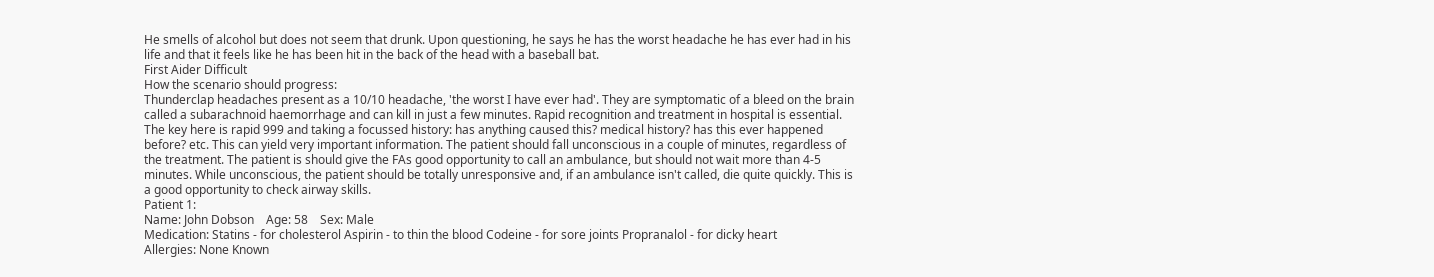He smells of alcohol but does not seem that drunk. Upon questioning, he says he has the worst headache he has ever had in his life and that it feels like he has been hit in the back of the head with a baseball bat.
First Aider Difficult
How the scenario should progress:
Thunderclap headaches present as a 10/10 headache, 'the worst I have ever had'. They are symptomatic of a bleed on the brain called a subarachnoid haemorrhage and can kill in just a few minutes. Rapid recognition and treatment in hospital is essential. The key here is rapid 999 and taking a focussed history: has anything caused this? medical history? has this ever happened before? etc. This can yield very important information. The patient should fall unconscious in a couple of minutes, regardless of the treatment. The patient is should give the FAs good opportunity to call an ambulance, but should not wait more than 4-5 minutes. While unconscious, the patient should be totally unresponsive and, if an ambulance isn't called, die quite quickly. This is a good opportunity to check airway skills.
Patient 1:
Name: John Dobson    Age: 58    Sex: Male
Medication: Statins - for cholesterol Aspirin - to thin the blood Codeine - for sore joints Propranalol - for dicky heart
Allergies: None Known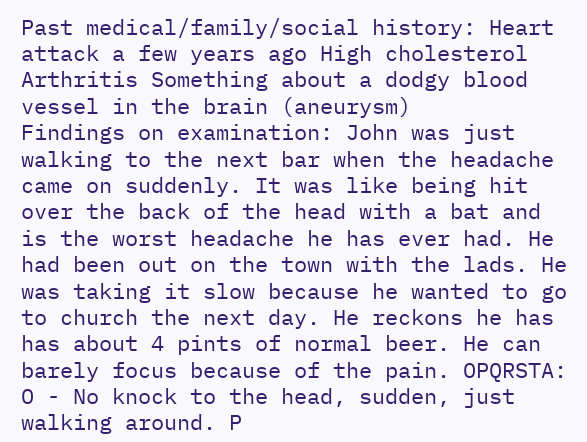Past medical/family/social history: Heart attack a few years ago High cholesterol Arthritis Something about a dodgy blood vessel in the brain (aneurysm)
Findings on examination: John was just walking to the next bar when the headache came on suddenly. It was like being hit over the back of the head with a bat and is the worst headache he has ever had. He had been out on the town with the lads. He was taking it slow because he wanted to go to church the next day. He reckons he has has about 4 pints of normal beer. He can barely focus because of the pain. OPQRSTA: O - No knock to the head, sudden, just walking around. P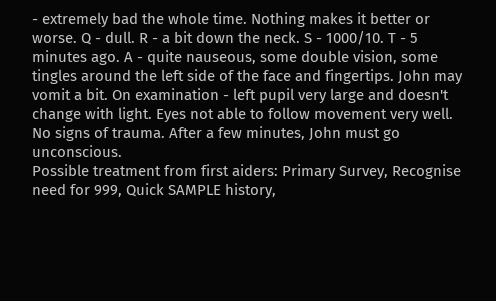- extremely bad the whole time. Nothing makes it better or worse. Q - dull. R - a bit down the neck. S - 1000/10. T - 5 minutes ago. A - quite nauseous, some double vision, some tingles around the left side of the face and fingertips. John may vomit a bit. On examination - left pupil very large and doesn't change with light. Eyes not able to follow movement very well. No signs of trauma. After a few minutes, John must go unconscious.
Possible treatment from first aiders: Primary Survey, Recognise need for 999, Quick SAMPLE history,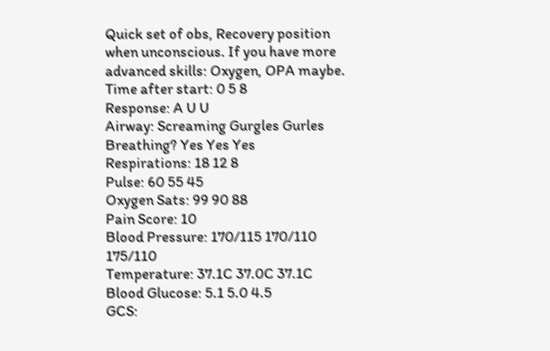Quick set of obs, Recovery position when unconscious. If you have more advanced skills: Oxygen, OPA maybe.
Time after start: 0 5 8
Response: A U U
Airway: Screaming Gurgles Gurles
Breathing? Yes Yes Yes
Respirations: 18 12 8
Pulse: 60 55 45
Oxygen Sats: 99 90 88
Pain Score: 10
Blood Pressure: 170/115 170/110 175/110
Temperature: 37.1C 37.0C 37.1C
Blood Glucose: 5.1 5.0 4.5
GCS: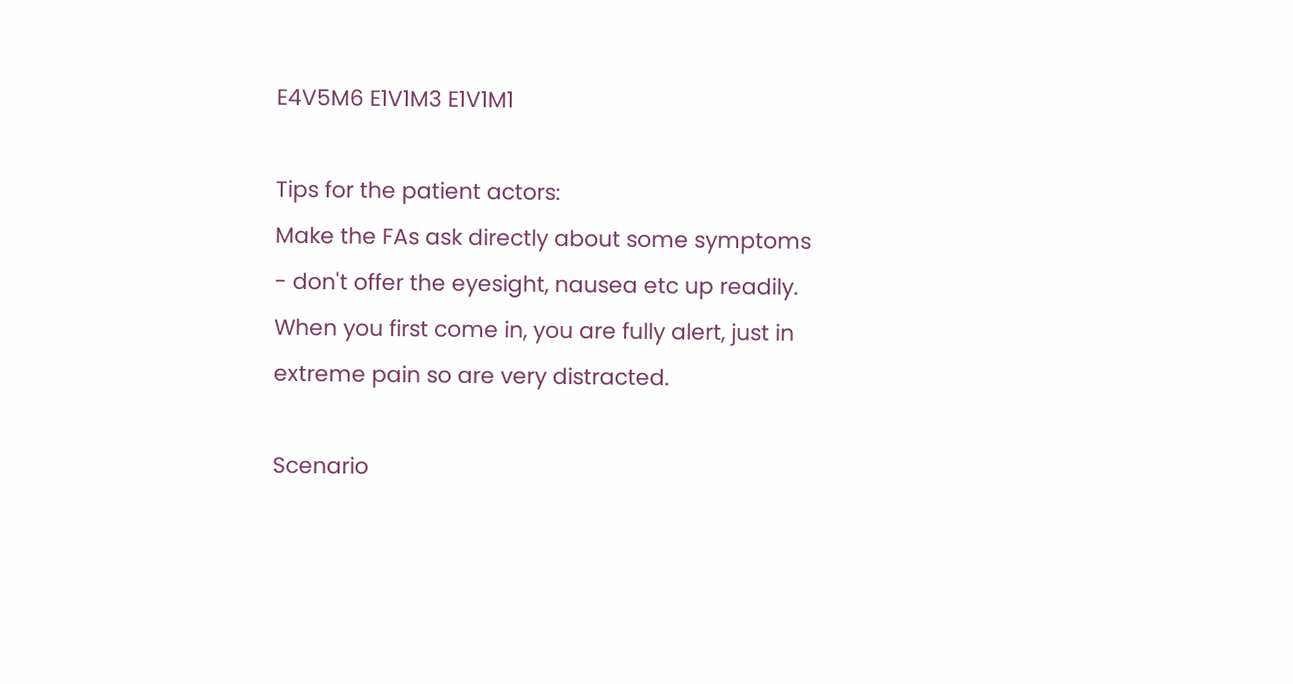E4V5M6 E1V1M3 E1V1M1

Tips for the patient actors:
Make the FAs ask directly about some symptoms - don't offer the eyesight, nausea etc up readily. When you first come in, you are fully alert, just in extreme pain so are very distracted.

Scenario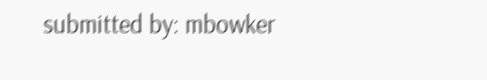submitted by: mbowker